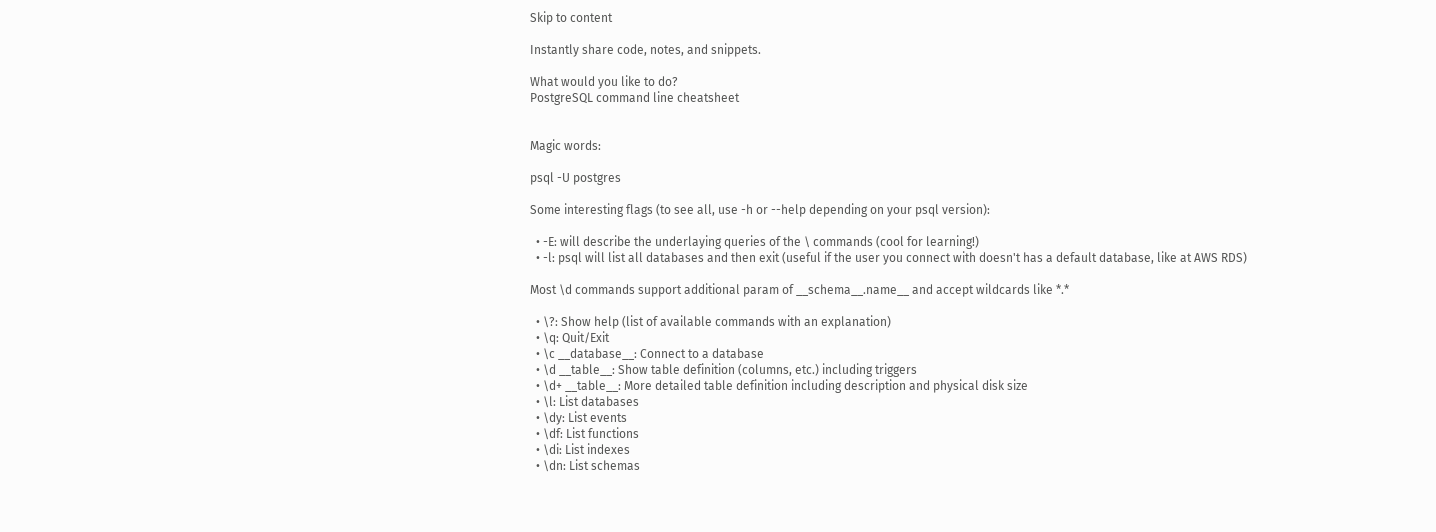Skip to content

Instantly share code, notes, and snippets.

What would you like to do?
PostgreSQL command line cheatsheet


Magic words:

psql -U postgres

Some interesting flags (to see all, use -h or --help depending on your psql version):

  • -E: will describe the underlaying queries of the \ commands (cool for learning!)
  • -l: psql will list all databases and then exit (useful if the user you connect with doesn't has a default database, like at AWS RDS)

Most \d commands support additional param of __schema__.name__ and accept wildcards like *.*

  • \?: Show help (list of available commands with an explanation)
  • \q: Quit/Exit
  • \c __database__: Connect to a database
  • \d __table__: Show table definition (columns, etc.) including triggers
  • \d+ __table__: More detailed table definition including description and physical disk size
  • \l: List databases
  • \dy: List events
  • \df: List functions
  • \di: List indexes
  • \dn: List schemas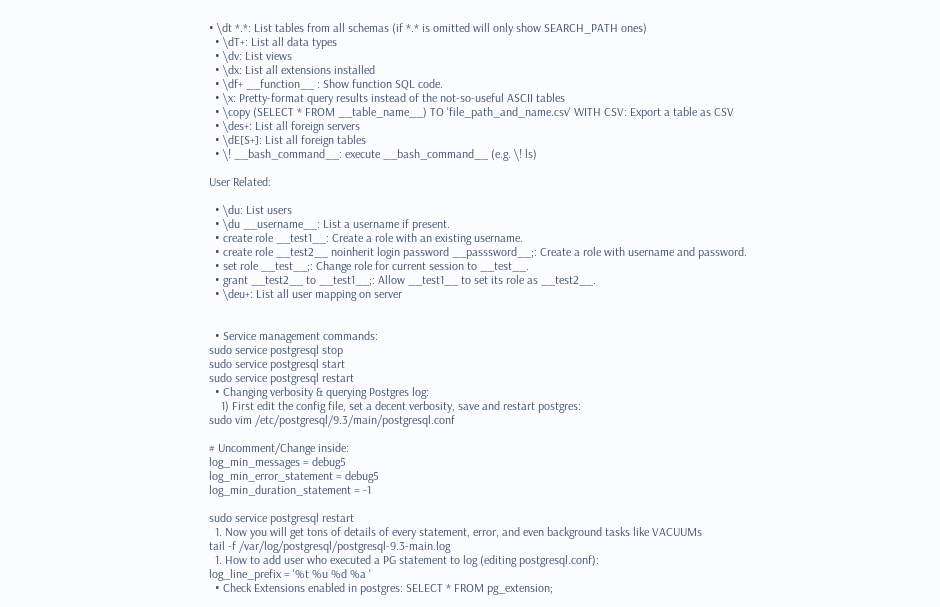• \dt *.*: List tables from all schemas (if *.* is omitted will only show SEARCH_PATH ones)
  • \dT+: List all data types
  • \dv: List views
  • \dx: List all extensions installed
  • \df+ __function__ : Show function SQL code.
  • \x: Pretty-format query results instead of the not-so-useful ASCII tables
  • \copy (SELECT * FROM __table_name__) TO 'file_path_and_name.csv' WITH CSV: Export a table as CSV
  • \des+: List all foreign servers
  • \dE[S+]: List all foreign tables
  • \! __bash_command__: execute __bash_command__ (e.g. \! ls)

User Related:

  • \du: List users
  • \du __username__: List a username if present.
  • create role __test1__: Create a role with an existing username.
  • create role __test2__ noinherit login password __passsword__;: Create a role with username and password.
  • set role __test__;: Change role for current session to __test__.
  • grant __test2__ to __test1__;: Allow __test1__ to set its role as __test2__.
  • \deu+: List all user mapping on server


  • Service management commands:
sudo service postgresql stop
sudo service postgresql start
sudo service postgresql restart
  • Changing verbosity & querying Postgres log:
    1) First edit the config file, set a decent verbosity, save and restart postgres:
sudo vim /etc/postgresql/9.3/main/postgresql.conf

# Uncomment/Change inside:
log_min_messages = debug5
log_min_error_statement = debug5
log_min_duration_statement = -1

sudo service postgresql restart
  1. Now you will get tons of details of every statement, error, and even background tasks like VACUUMs
tail -f /var/log/postgresql/postgresql-9.3-main.log
  1. How to add user who executed a PG statement to log (editing postgresql.conf):
log_line_prefix = '%t %u %d %a '
  • Check Extensions enabled in postgres: SELECT * FROM pg_extension;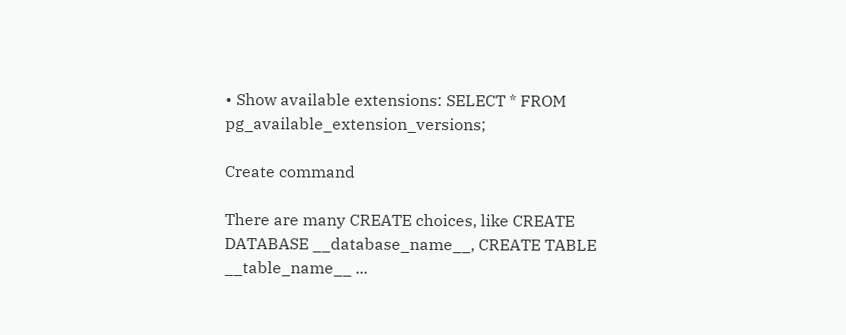• Show available extensions: SELECT * FROM pg_available_extension_versions;

Create command

There are many CREATE choices, like CREATE DATABASE __database_name__, CREATE TABLE __table_name__ ...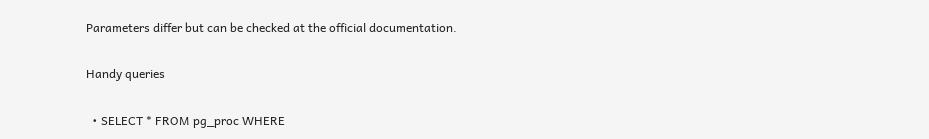Parameters differ but can be checked at the official documentation.

Handy queries

  • SELECT * FROM pg_proc WHERE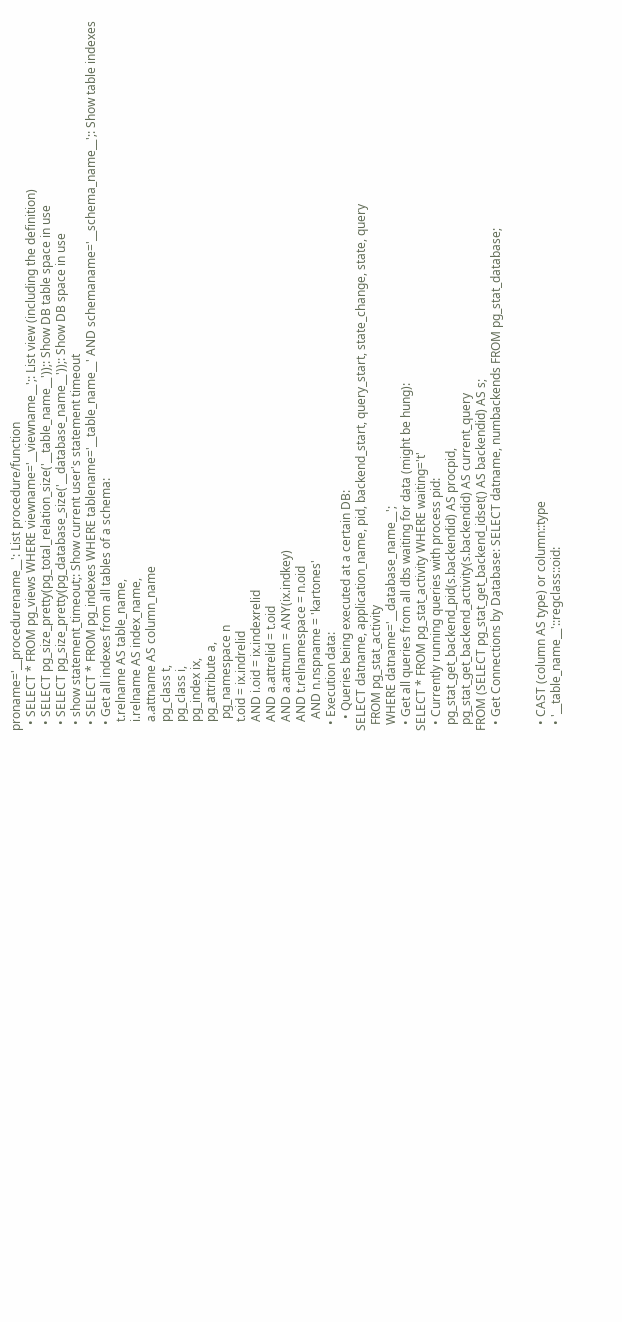proname='__procedurename__': List procedure/function
  • SELECT * FROM pg_views WHERE viewname='__viewname__';: List view (including the definition)
  • SELECT pg_size_pretty(pg_total_relation_size('__table_name__'));: Show DB table space in use
  • SELECT pg_size_pretty(pg_database_size('__database_name__'));: Show DB space in use
  • show statement_timeout;: Show current user's statement timeout
  • SELECT * FROM pg_indexes WHERE tablename='__table_name__' AND schemaname='__schema_name__';: Show table indexes
  • Get all indexes from all tables of a schema:
   t.relname AS table_name,
   i.relname AS index_name,
   a.attname AS column_name
   pg_class t,
   pg_class i,
   pg_index ix,
   pg_attribute a,
    pg_namespace n
   t.oid = ix.indrelid
   AND i.oid = ix.indexrelid
   AND a.attrelid = t.oid
   AND a.attnum = ANY(ix.indkey)
   AND t.relnamespace = n.oid
    AND n.nspname = 'kartones'
  • Execution data:
    • Queries being executed at a certain DB:
SELECT datname, application_name, pid, backend_start, query_start, state_change, state, query
  FROM pg_stat_activity
  WHERE datname='__database_name__';
  • Get all queries from all dbs waiting for data (might be hung):
SELECT * FROM pg_stat_activity WHERE waiting='t'
  • Currently running queries with process pid:
  pg_stat_get_backend_pid(s.backendid) AS procpid,
  pg_stat_get_backend_activity(s.backendid) AS current_query
FROM (SELECT pg_stat_get_backend_idset() AS backendid) AS s;
  • Get Connections by Database: SELECT datname, numbackends FROM pg_stat_database;


  • CAST (column AS type) or column::type
  • '__table_name__'::regclass::oid: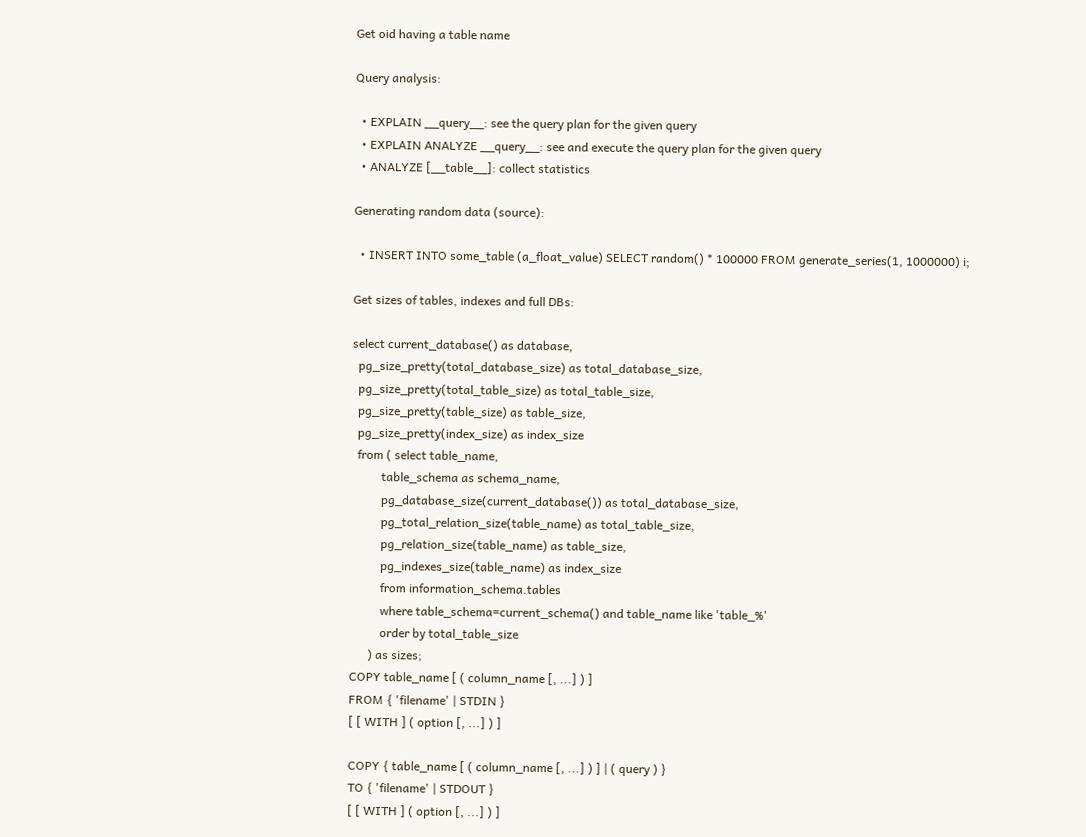Get oid having a table name

Query analysis:

  • EXPLAIN __query__: see the query plan for the given query
  • EXPLAIN ANALYZE __query__: see and execute the query plan for the given query
  • ANALYZE [__table__]: collect statistics

Generating random data (source):

  • INSERT INTO some_table (a_float_value) SELECT random() * 100000 FROM generate_series(1, 1000000) i;

Get sizes of tables, indexes and full DBs:

select current_database() as database,
  pg_size_pretty(total_database_size) as total_database_size,
  pg_size_pretty(total_table_size) as total_table_size,
  pg_size_pretty(table_size) as table_size,
  pg_size_pretty(index_size) as index_size
  from ( select table_name,
          table_schema as schema_name,
          pg_database_size(current_database()) as total_database_size,
          pg_total_relation_size(table_name) as total_table_size,
          pg_relation_size(table_name) as table_size,
          pg_indexes_size(table_name) as index_size
          from information_schema.tables
          where table_schema=current_schema() and table_name like 'table_%'
          order by total_table_size
      ) as sizes;
COPY table_name [ ( column_name [, ...] ) ]
FROM { 'filename' | STDIN }
[ [ WITH ] ( option [, ...] ) ]

COPY { table_name [ ( column_name [, ...] ) ] | ( query ) }
TO { 'filename' | STDOUT }
[ [ WITH ] ( option [, ...] ) ]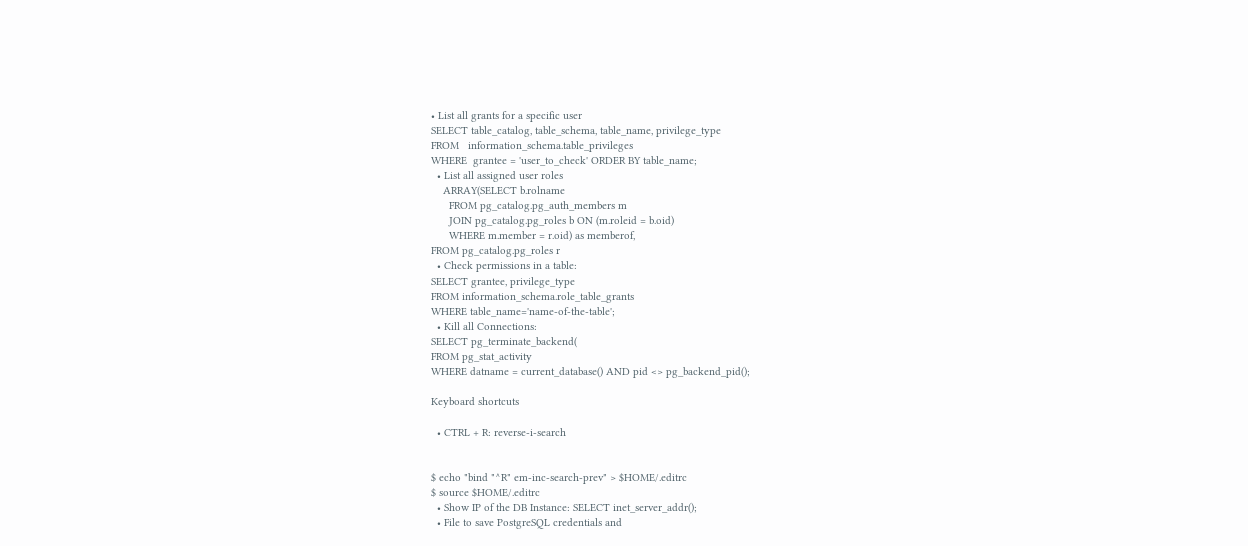• List all grants for a specific user
SELECT table_catalog, table_schema, table_name, privilege_type
FROM   information_schema.table_privileges
WHERE  grantee = 'user_to_check' ORDER BY table_name;
  • List all assigned user roles
    ARRAY(SELECT b.rolname
      FROM pg_catalog.pg_auth_members m
      JOIN pg_catalog.pg_roles b ON (m.roleid = b.oid)
      WHERE m.member = r.oid) as memberof,
FROM pg_catalog.pg_roles r
  • Check permissions in a table:
SELECT grantee, privilege_type
FROM information_schema.role_table_grants
WHERE table_name='name-of-the-table';
  • Kill all Connections:
SELECT pg_terminate_backend(
FROM pg_stat_activity
WHERE datname = current_database() AND pid <> pg_backend_pid();

Keyboard shortcuts

  • CTRL + R: reverse-i-search


$ echo "bind "^R" em-inc-search-prev" > $HOME/.editrc
$ source $HOME/.editrc
  • Show IP of the DB Instance: SELECT inet_server_addr();
  • File to save PostgreSQL credentials and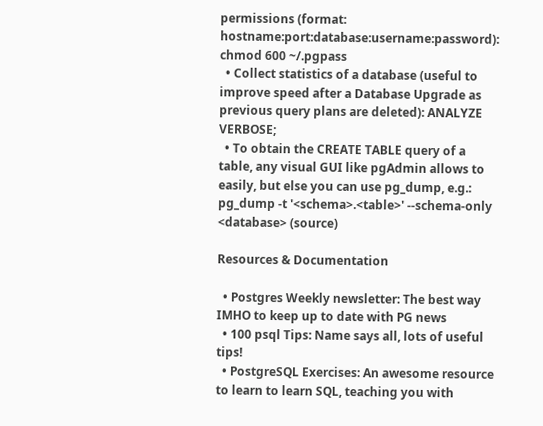permissions (format: hostname:port:database:username:password): chmod 600 ~/.pgpass
  • Collect statistics of a database (useful to improve speed after a Database Upgrade as previous query plans are deleted): ANALYZE VERBOSE;
  • To obtain the CREATE TABLE query of a table, any visual GUI like pgAdmin allows to easily, but else you can use pg_dump, e.g.: pg_dump -t '<schema>.<table>' --schema-only <database> (source)

Resources & Documentation

  • Postgres Weekly newsletter: The best way IMHO to keep up to date with PG news
  • 100 psql Tips: Name says all, lots of useful tips!
  • PostgreSQL Exercises: An awesome resource to learn to learn SQL, teaching you with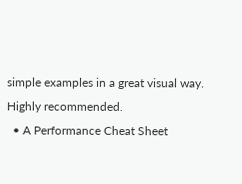simple examples in a great visual way. Highly recommended.
  • A Performance Cheat Sheet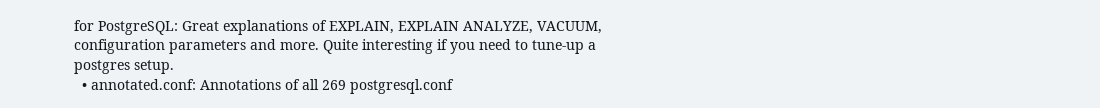for PostgreSQL: Great explanations of EXPLAIN, EXPLAIN ANALYZE, VACUUM, configuration parameters and more. Quite interesting if you need to tune-up a postgres setup.
  • annotated.conf: Annotations of all 269 postgresql.conf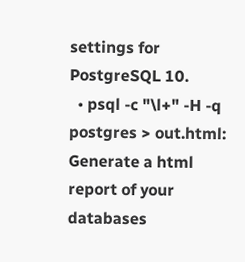settings for PostgreSQL 10.
  • psql -c "\l+" -H -q postgres > out.html: Generate a html report of your databases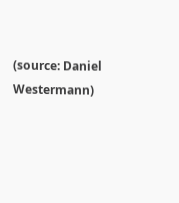(source: Daniel Westermann)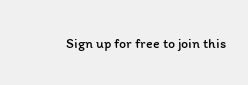Sign up for free to join this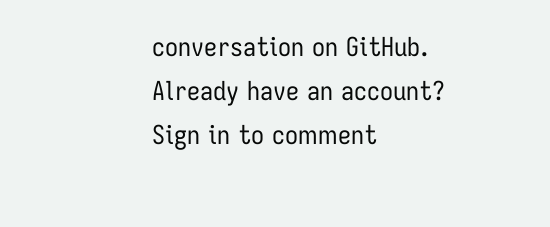conversation on GitHub. Already have an account? Sign in to comment